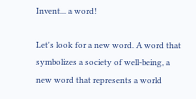Invent... a word!

Let's look for a new word. A word that symbolizes a society of well-being, a new word that represents a world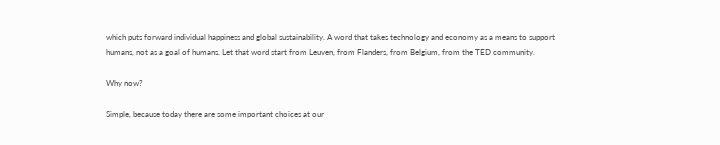which puts forward individual happiness and global sustainability. A word that takes technology and economy as a means to support humans, not as a goal of humans. Let that word start from Leuven, from Flanders, from Belgium, from the TED community.

Why now?

Simple, because today there are some important choices at our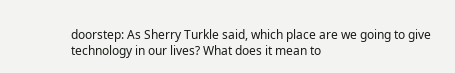doorstep: As Sherry Turkle said, which place are we going to give technology in our lives? What does it mean to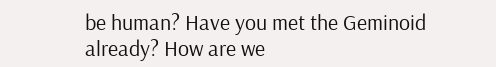be human? Have you met the Geminoid already? How are we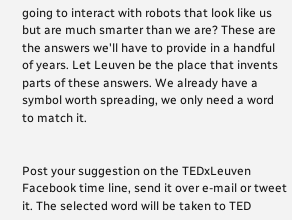going to interact with robots that look like us but are much smarter than we are? These are the answers we'll have to provide in a handful of years. Let Leuven be the place that invents parts of these answers. We already have a symbol worth spreading, we only need a word to match it.


Post your suggestion on the TEDxLeuven Facebook time line, send it over e-mail or tweet it. The selected word will be taken to TED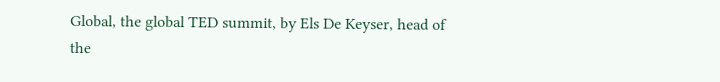Global, the global TED summit, by Els De Keyser, head of the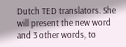Dutch TED translators. She will present the new word and 3 other words, to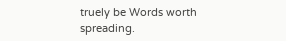truely be Words worth spreading.